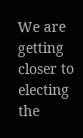We are getting closer to electing the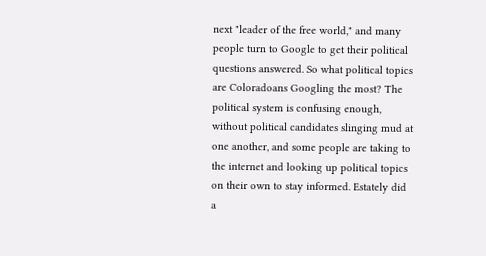next "leader of the free world," and many people turn to Google to get their political questions answered. So what political topics are Coloradoans Googling the most? The political system is confusing enough, without political candidates slinging mud at one another, and some people are taking to the internet and looking up political topics on their own to stay informed. Estately did a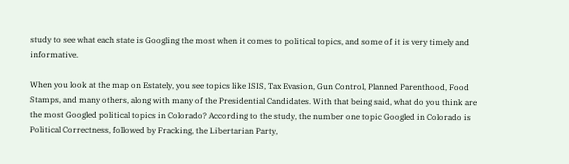study to see what each state is Googling the most when it comes to political topics, and some of it is very timely and informative.

When you look at the map on Estately, you see topics like ISIS, Tax Evasion, Gun Control, Planned Parenthood, Food Stamps, and many others, along with many of the Presidential Candidates. With that being said, what do you think are the most Googled political topics in Colorado? According to the study, the number one topic Googled in Colorado is Political Correctness, followed by Fracking, the Libertarian Party,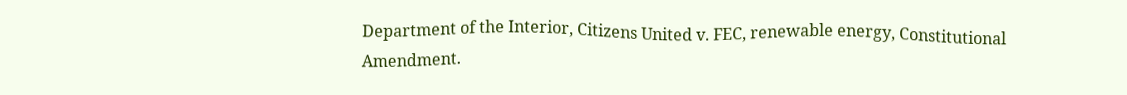Department of the Interior, Citizens United v. FEC, renewable energy, Constitutional Amendment.